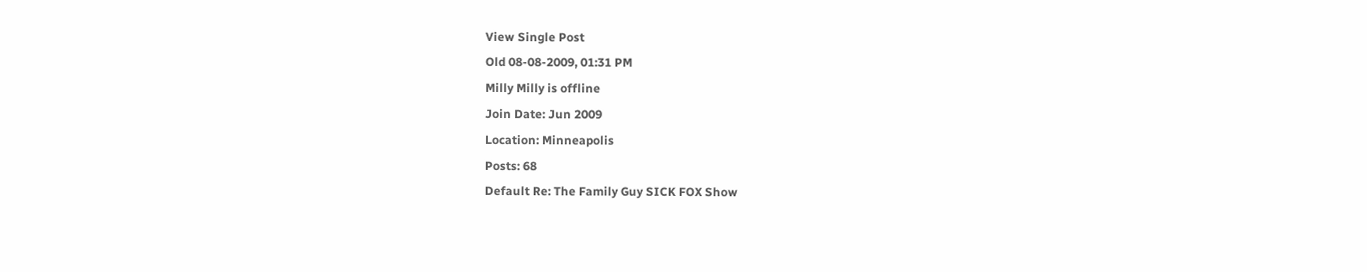View Single Post
Old 08-08-2009, 01:31 PM
Milly Milly is offline
Join Date: Jun 2009
Location: Minneapolis
Posts: 68
Default Re: The Family Guy SICK FOX Show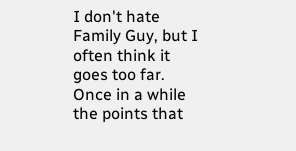I don't hate Family Guy, but I often think it goes too far. Once in a while the points that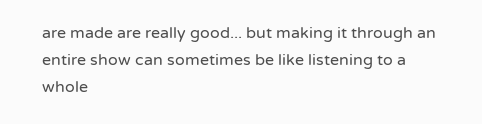are made are really good... but making it through an entire show can sometimes be like listening to a whole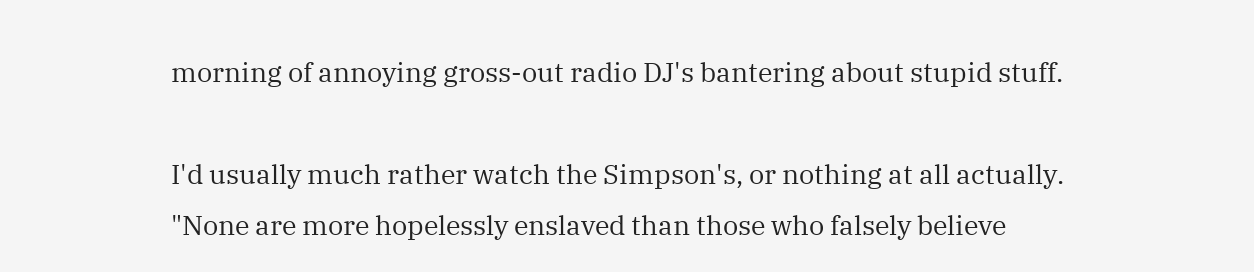morning of annoying gross-out radio DJ's bantering about stupid stuff.

I'd usually much rather watch the Simpson's, or nothing at all actually.
"None are more hopelessly enslaved than those who falsely believe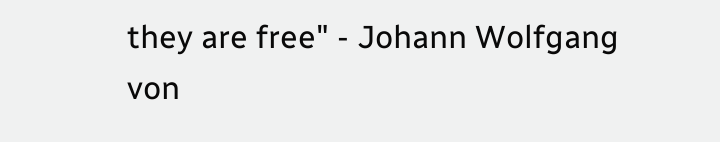they are free" - Johann Wolfgang von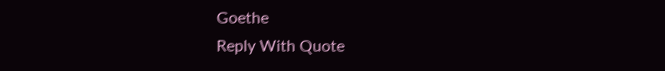Goethe
Reply With Quote